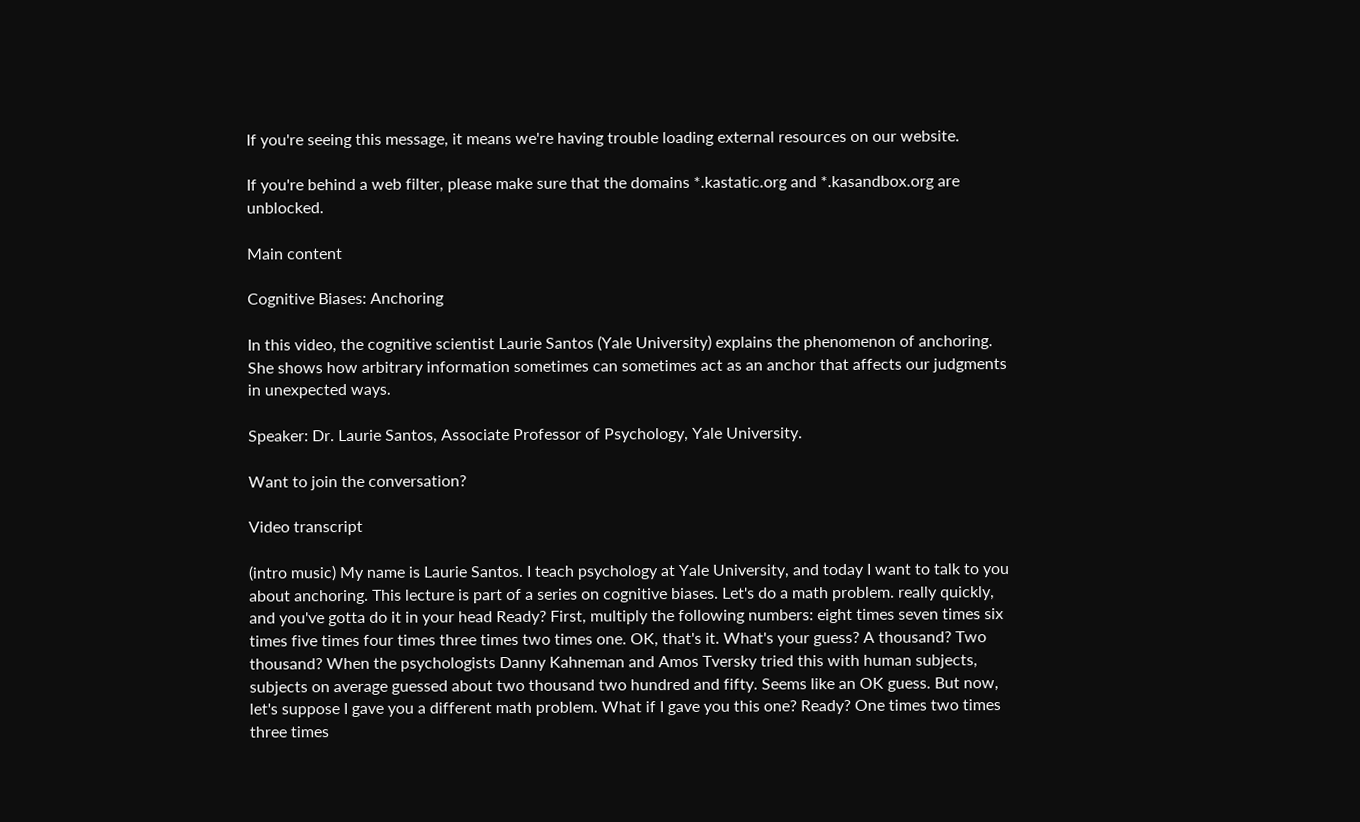If you're seeing this message, it means we're having trouble loading external resources on our website.

If you're behind a web filter, please make sure that the domains *.kastatic.org and *.kasandbox.org are unblocked.

Main content

Cognitive Biases: Anchoring

In this video, the cognitive scientist Laurie Santos (Yale University) explains the phenomenon of anchoring. She shows how arbitrary information sometimes can sometimes act as an anchor that affects our judgments in unexpected ways.

Speaker: Dr. Laurie Santos, Associate Professor of Psychology, Yale University.

Want to join the conversation?

Video transcript

(intro music) My name is Laurie Santos. I teach psychology at Yale University, and today I want to talk to you about anchoring. This lecture is part of a series on cognitive biases. Let's do a math problem. really quickly, and you've gotta do it in your head Ready? First, multiply the following numbers: eight times seven times six times five times four times three times two times one. OK, that's it. What's your guess? A thousand? Two thousand? When the psychologists Danny Kahneman and Amos Tversky tried this with human subjects, subjects on average guessed about two thousand two hundred and fifty. Seems like an OK guess. But now, let's suppose I gave you a different math problem. What if I gave you this one? Ready? One times two times three times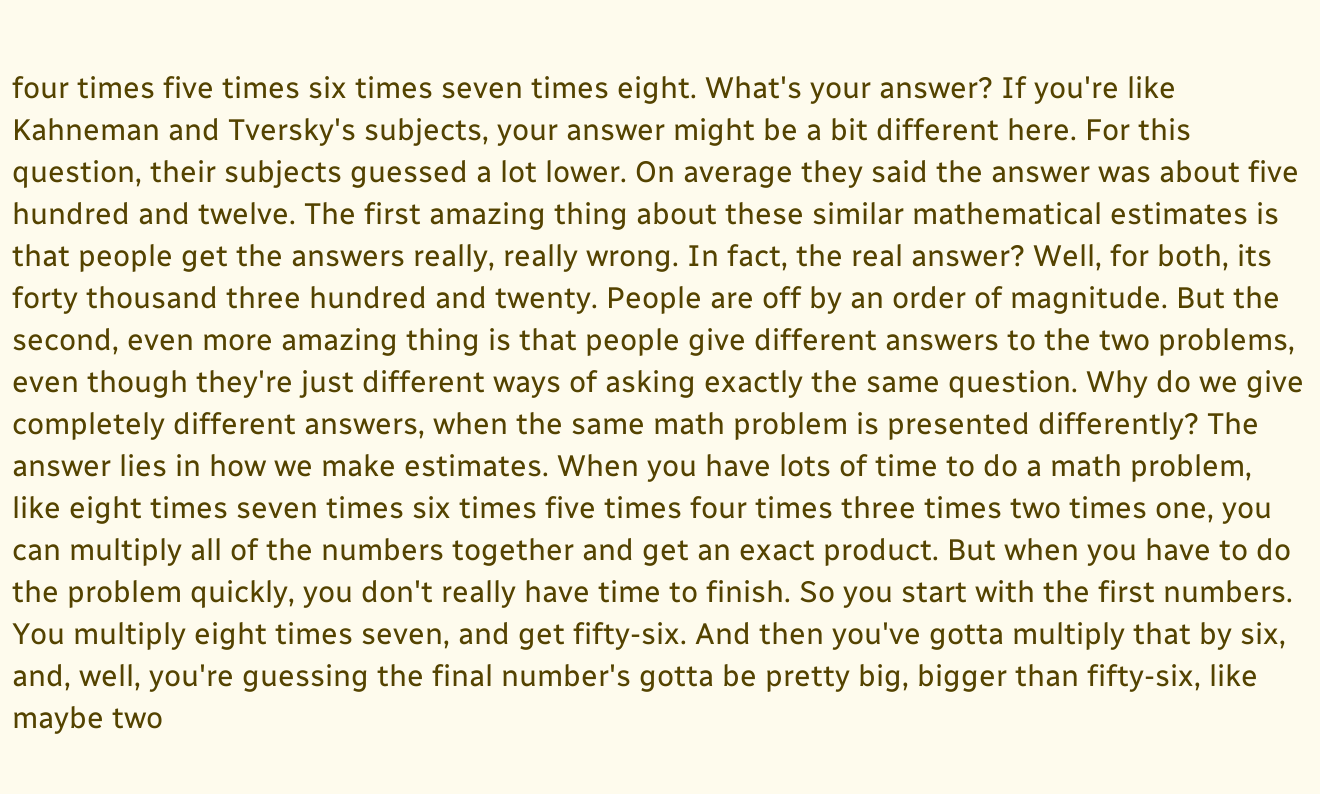four times five times six times seven times eight. What's your answer? If you're like Kahneman and Tversky's subjects, your answer might be a bit different here. For this question, their subjects guessed a lot lower. On average they said the answer was about five hundred and twelve. The first amazing thing about these similar mathematical estimates is that people get the answers really, really wrong. In fact, the real answer? Well, for both, its forty thousand three hundred and twenty. People are off by an order of magnitude. But the second, even more amazing thing is that people give different answers to the two problems, even though they're just different ways of asking exactly the same question. Why do we give completely different answers, when the same math problem is presented differently? The answer lies in how we make estimates. When you have lots of time to do a math problem, like eight times seven times six times five times four times three times two times one, you can multiply all of the numbers together and get an exact product. But when you have to do the problem quickly, you don't really have time to finish. So you start with the first numbers. You multiply eight times seven, and get fifty-six. And then you've gotta multiply that by six, and, well, you're guessing the final number's gotta be pretty big, bigger than fifty-six, like maybe two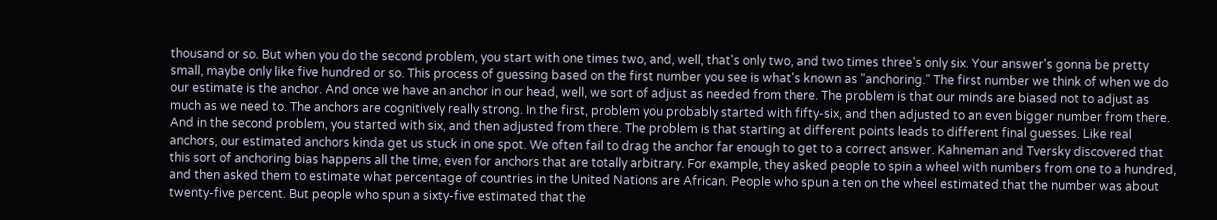thousand or so. But when you do the second problem, you start with one times two, and, well, that's only two, and two times three's only six. Your answer's gonna be pretty small, maybe only like five hundred or so. This process of guessing based on the first number you see is what's known as "anchoring." The first number we think of when we do our estimate is the anchor. And once we have an anchor in our head, well, we sort of adjust as needed from there. The problem is that our minds are biased not to adjust as much as we need to. The anchors are cognitively really strong. In the first, problem you probably started with fifty-six, and then adjusted to an even bigger number from there. And in the second problem, you started with six, and then adjusted from there. The problem is that starting at different points leads to different final guesses. Like real anchors, our estimated anchors kinda get us stuck in one spot. We often fail to drag the anchor far enough to get to a correct answer. Kahneman and Tversky discovered that this sort of anchoring bias happens all the time, even for anchors that are totally arbitrary. For example, they asked people to spin a wheel with numbers from one to a hundred, and then asked them to estimate what percentage of countries in the United Nations are African. People who spun a ten on the wheel estimated that the number was about twenty-five percent. But people who spun a sixty-five estimated that the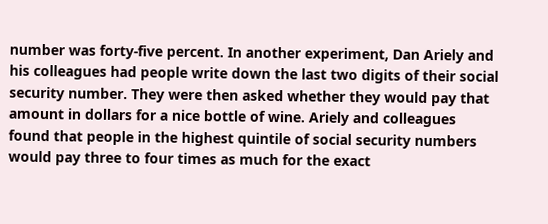number was forty-five percent. In another experiment, Dan Ariely and his colleagues had people write down the last two digits of their social security number. They were then asked whether they would pay that amount in dollars for a nice bottle of wine. Ariely and colleagues found that people in the highest quintile of social security numbers would pay three to four times as much for the exact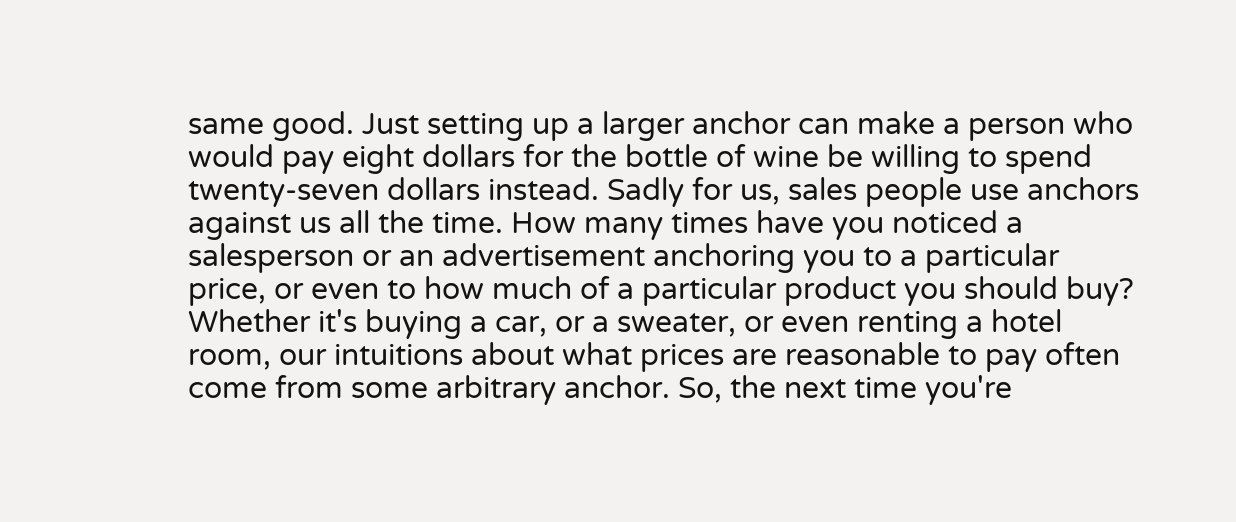same good. Just setting up a larger anchor can make a person who would pay eight dollars for the bottle of wine be willing to spend twenty-seven dollars instead. Sadly for us, sales people use anchors against us all the time. How many times have you noticed a salesperson or an advertisement anchoring you to a particular price, or even to how much of a particular product you should buy? Whether it's buying a car, or a sweater, or even renting a hotel room, our intuitions about what prices are reasonable to pay often come from some arbitrary anchor. So, the next time you're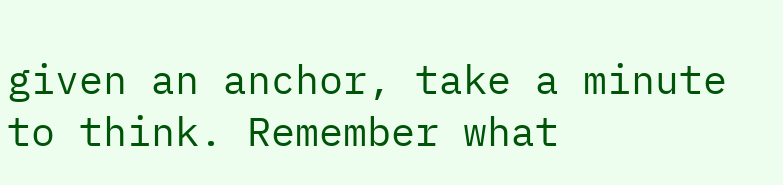given an anchor, take a minute to think. Remember what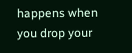happens when you drop your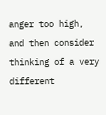anger too high, and then consider thinking of a very different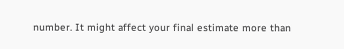number. It might affect your final estimate more than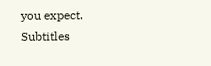you expect. Subtitles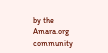by the Amara.org community